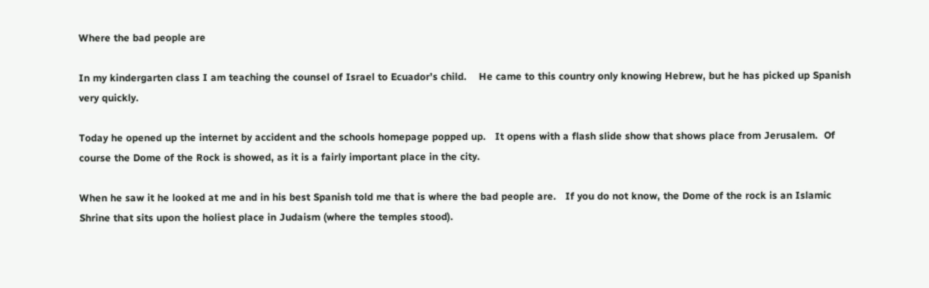Where the bad people are

In my kindergarten class I am teaching the counsel of Israel to Ecuador’s child.    He came to this country only knowing Hebrew, but he has picked up Spanish very quickly.

Today he opened up the internet by accident and the schools homepage popped up.   It opens with a flash slide show that shows place from Jerusalem.  Of course the Dome of the Rock is showed, as it is a fairly important place in the city.

When he saw it he looked at me and in his best Spanish told me that is where the bad people are.   If you do not know, the Dome of the rock is an Islamic Shrine that sits upon the holiest place in Judaism (where the temples stood).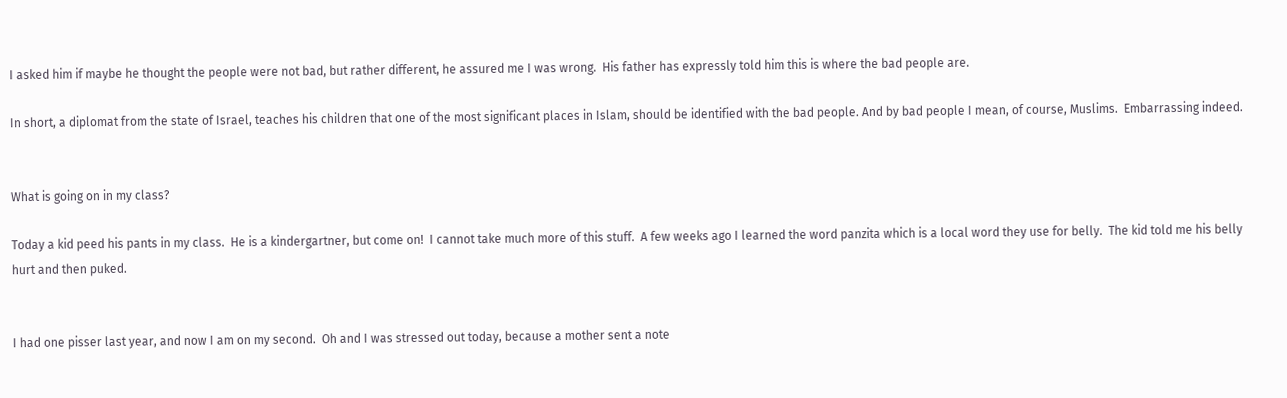I asked him if maybe he thought the people were not bad, but rather different, he assured me I was wrong.  His father has expressly told him this is where the bad people are.

In short, a diplomat from the state of Israel, teaches his children that one of the most significant places in Islam, should be identified with the bad people. And by bad people I mean, of course, Muslims.  Embarrassing indeed.


What is going on in my class?

Today a kid peed his pants in my class.  He is a kindergartner, but come on!  I cannot take much more of this stuff.  A few weeks ago I learned the word panzita which is a local word they use for belly.  The kid told me his belly hurt and then puked.


I had one pisser last year, and now I am on my second.  Oh and I was stressed out today, because a mother sent a note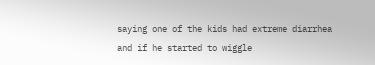saying one of the kids had extreme diarrhea and if he started to wiggle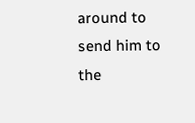around to send him to the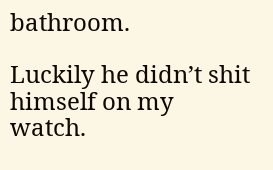bathroom.

Luckily he didn’t shit himself on my watch.